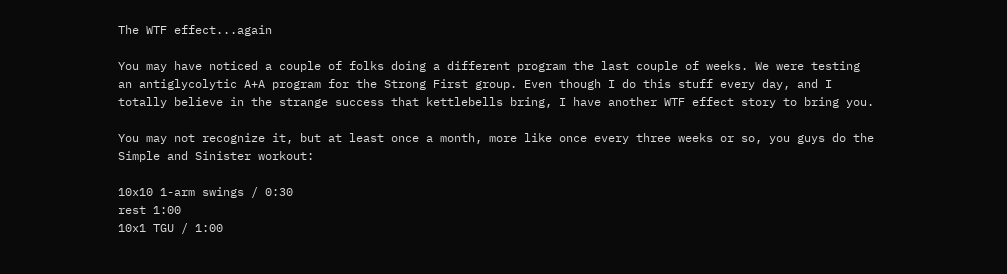The WTF effect...again

You may have noticed a couple of folks doing a different program the last couple of weeks. We were testing an antiglycolytic A+A program for the Strong First group. Even though I do this stuff every day, and I totally believe in the strange success that kettlebells bring, I have another WTF effect story to bring you.

You may not recognize it, but at least once a month, more like once every three weeks or so, you guys do the Simple and Sinister workout:

10x10 1-arm swings / 0:30
rest 1:00
10x1 TGU / 1:00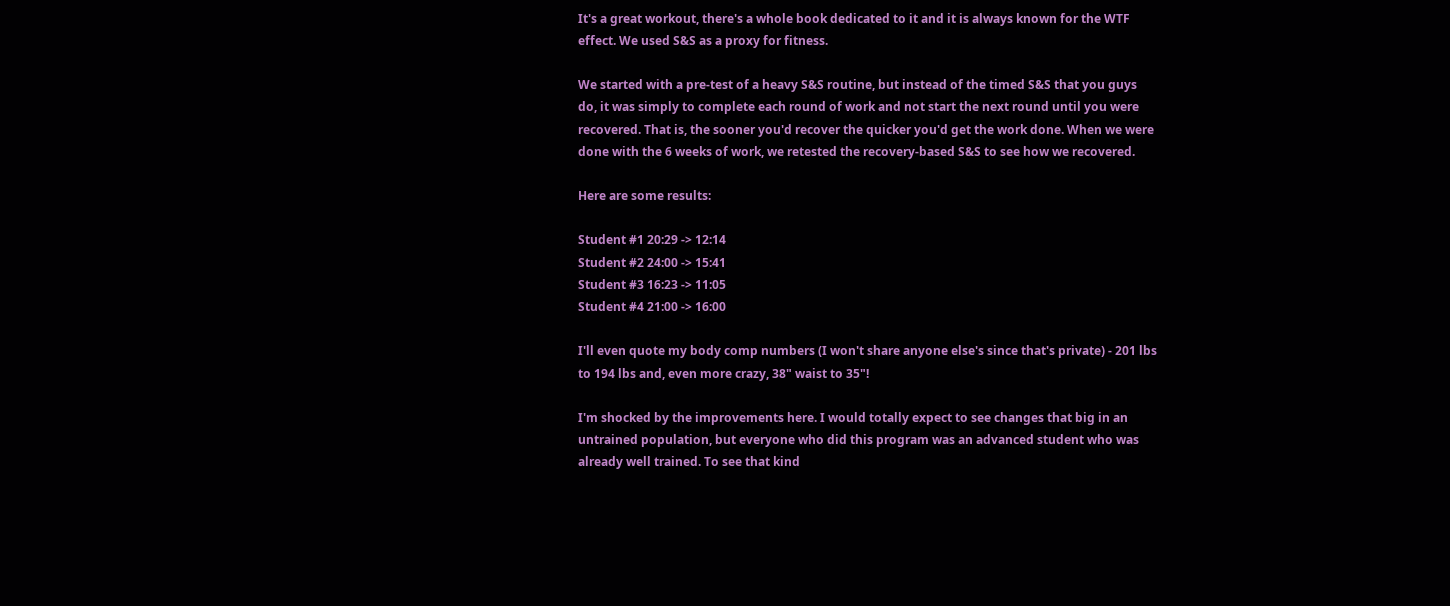It's a great workout, there's a whole book dedicated to it and it is always known for the WTF effect. We used S&S as a proxy for fitness.

We started with a pre-test of a heavy S&S routine, but instead of the timed S&S that you guys do, it was simply to complete each round of work and not start the next round until you were recovered. That is, the sooner you'd recover the quicker you'd get the work done. When we were done with the 6 weeks of work, we retested the recovery-based S&S to see how we recovered.

Here are some results:

Student #1 20:29 -> 12:14
Student #2 24:00 -> 15:41
Student #3 16:23 -> 11:05
Student #4 21:00 -> 16:00

I'll even quote my body comp numbers (I won't share anyone else's since that's private) - 201 lbs to 194 lbs and, even more crazy, 38" waist to 35"!

I'm shocked by the improvements here. I would totally expect to see changes that big in an untrained population, but everyone who did this program was an advanced student who was already well trained. To see that kind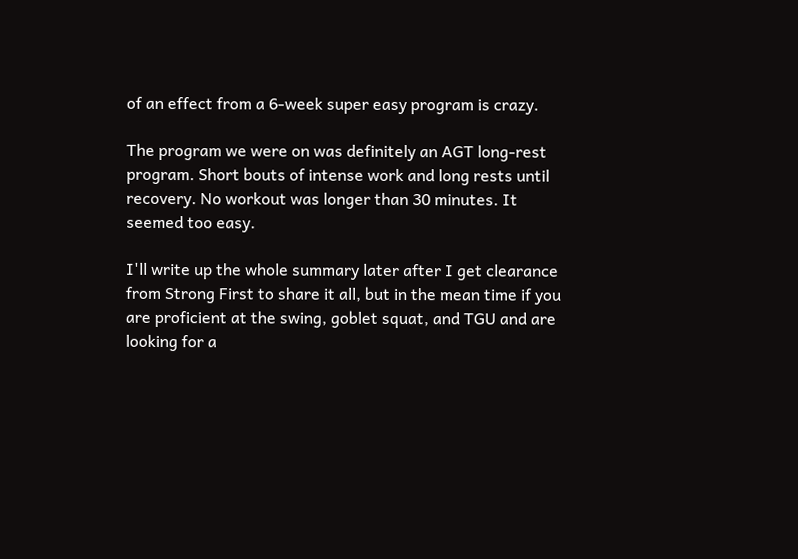of an effect from a 6-week super easy program is crazy.

The program we were on was definitely an AGT long-rest program. Short bouts of intense work and long rests until recovery. No workout was longer than 30 minutes. It seemed too easy.

I'll write up the whole summary later after I get clearance from Strong First to share it all, but in the mean time if you are proficient at the swing, goblet squat, and TGU and are looking for a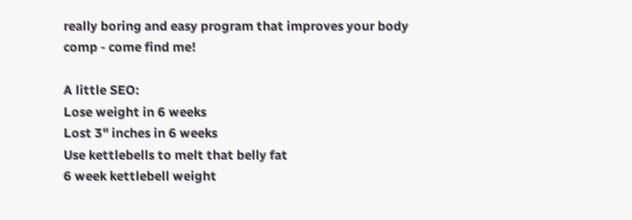really boring and easy program that improves your body comp - come find me!

A little SEO:
Lose weight in 6 weeks
Lost 3" inches in 6 weeks
Use kettlebells to melt that belly fat
6 week kettlebell weight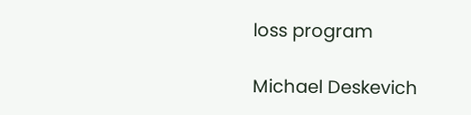loss program

Michael Deskevich